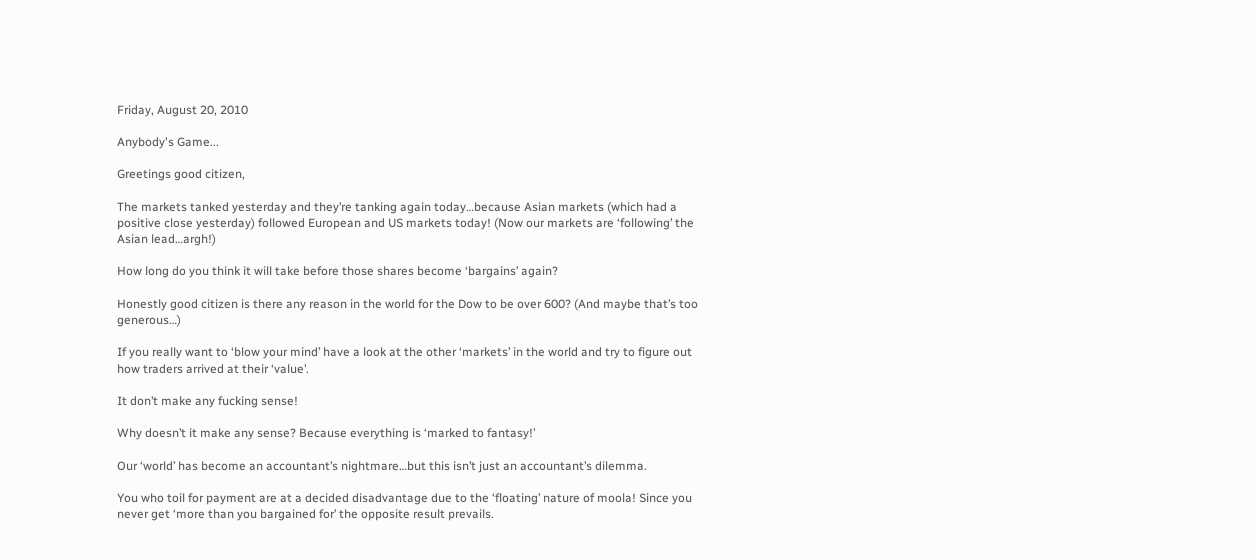Friday, August 20, 2010

Anybody's Game...

Greetings good citizen,

The markets tanked yesterday and they’re tanking again today…because Asian markets (which had a positive close yesterday) followed European and US markets today! (Now our markets are ‘following’ the Asian lead…argh!)

How long do you think it will take before those shares become ‘bargains’ again?

Honestly good citizen is there any reason in the world for the Dow to be over 600? (And maybe that’s too generous…)

If you really want to ‘blow your mind’ have a look at the other ‘markets’ in the world and try to figure out how traders arrived at their ‘value’.

It don’t make any fucking sense!

Why doesn’t it make any sense? Because everything is ‘marked to fantasy!’

Our ‘world’ has become an accountant’s nightmare…but this isn’t just an accountant’s dilemma.

You who toil for payment are at a decided disadvantage due to the ‘floating’ nature of moola! Since you never get ‘more than you bargained for’ the opposite result prevails.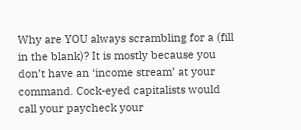Why are YOU always scrambling for a (fill in the blank)? It is mostly because you don’t have an ‘income stream’ at your command. Cock-eyed capitalists would call your paycheck your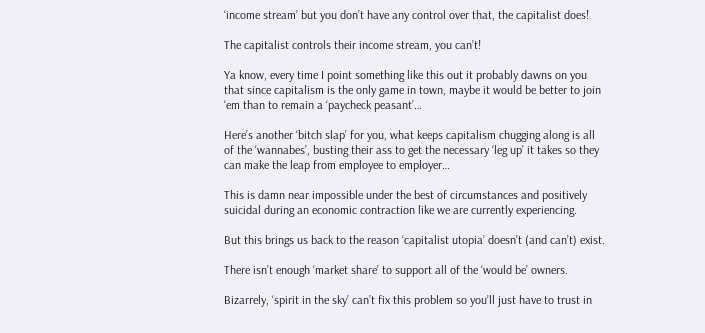‘income stream’ but you don’t have any control over that, the capitalist does!

The capitalist controls their income stream, you can’t!

Ya know, every time I point something like this out it probably dawns on you that since capitalism is the only game in town, maybe it would be better to join ‘em than to remain a ‘paycheck peasant’…

Here’s another ‘bitch slap’ for you, what keeps capitalism chugging along is all of the ‘wannabes’, busting their ass to get the necessary ‘leg up’ it takes so they can make the leap from employee to employer…

This is damn near impossible under the best of circumstances and positively suicidal during an economic contraction like we are currently experiencing.

But this brings us back to the reason ‘capitalist utopia’ doesn’t (and can’t) exist.

There isn’t enough ‘market share’ to support all of the ‘would be’ owners.

Bizarrely, ‘spirit in the sky’ can’t fix this problem so you’ll just have to trust in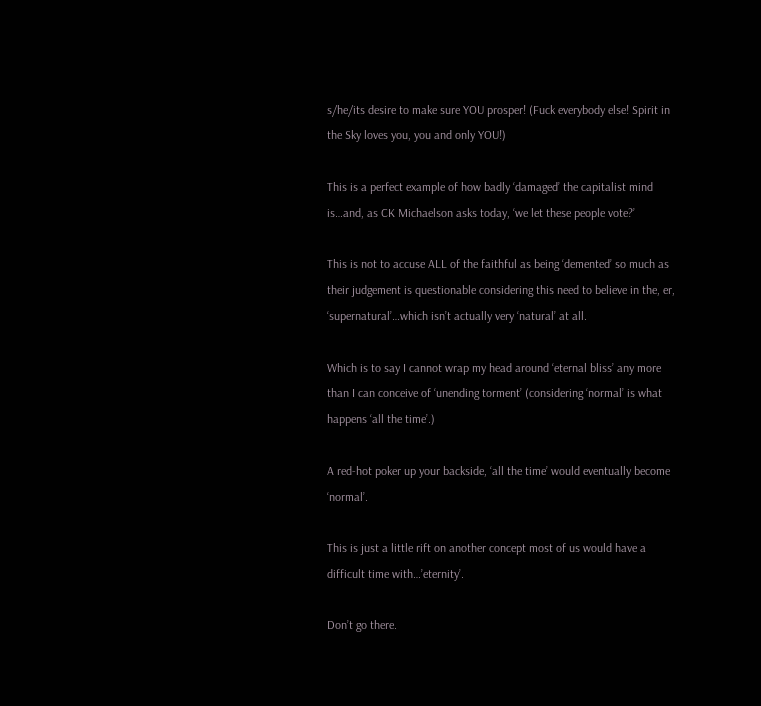s/he/its desire to make sure YOU prosper! (Fuck everybody else! Spirit in the Sky loves you, you and only YOU!)

This is a perfect example of how badly ‘damaged’ the capitalist mind is…and, as CK Michaelson asks today, ‘we let these people vote?’

This is not to accuse ALL of the faithful as being ‘demented’ so much as their judgement is questionable considering this need to believe in the, er, ‘supernatural’…which isn’t actually very ‘natural’ at all.

Which is to say I cannot wrap my head around ‘eternal bliss’ any more than I can conceive of ‘unending torment’ (considering ‘normal’ is what happens ‘all the time’.)

A red-hot poker up your backside, ‘all the time’ would eventually become ‘normal’.

This is just a little rift on another concept most of us would have a difficult time with…’eternity’.

Don’t go there.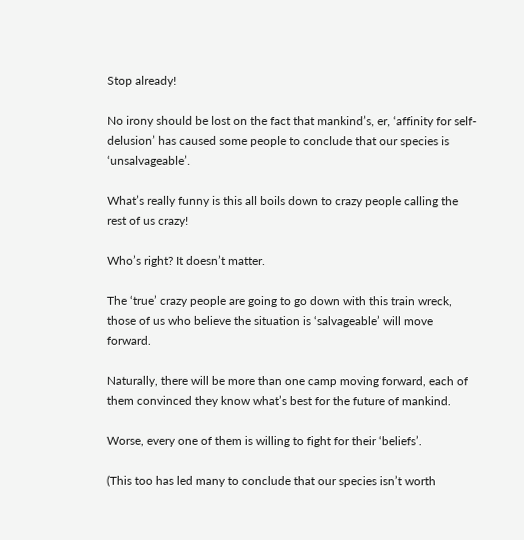Stop already!

No irony should be lost on the fact that mankind’s, er, ‘affinity for self-delusion’ has caused some people to conclude that our species is ‘unsalvageable’.

What’s really funny is this all boils down to crazy people calling the rest of us crazy!

Who’s right? It doesn’t matter.

The ‘true’ crazy people are going to go down with this train wreck, those of us who believe the situation is ‘salvageable’ will move forward.

Naturally, there will be more than one camp moving forward, each of them convinced they know what’s best for the future of mankind.

Worse, every one of them is willing to fight for their ‘beliefs’.

(This too has led many to conclude that our species isn’t worth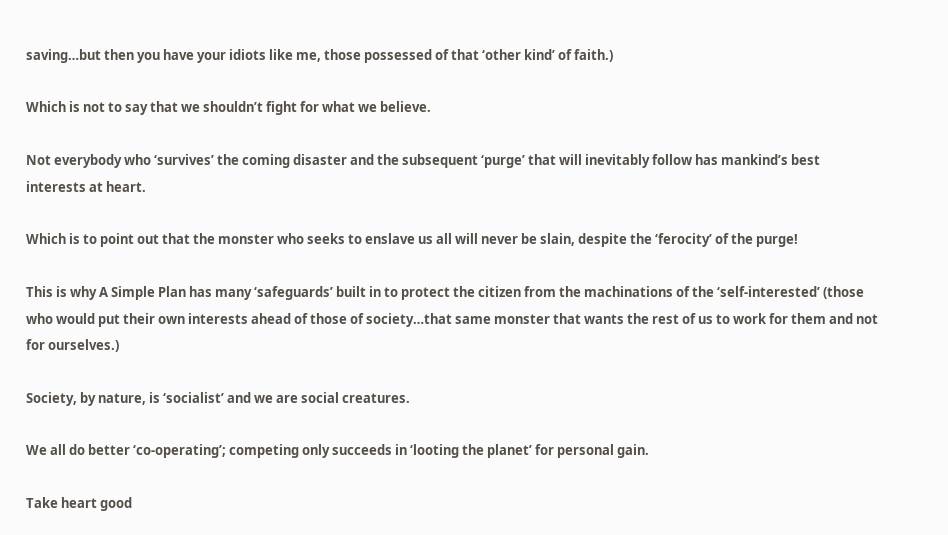saving…but then you have your idiots like me, those possessed of that ‘other kind’ of faith.)

Which is not to say that we shouldn’t fight for what we believe.

Not everybody who ‘survives’ the coming disaster and the subsequent ‘purge’ that will inevitably follow has mankind’s best interests at heart.

Which is to point out that the monster who seeks to enslave us all will never be slain, despite the ‘ferocity’ of the purge!

This is why A Simple Plan has many ‘safeguards’ built in to protect the citizen from the machinations of the ‘self-interested’ (those who would put their own interests ahead of those of society…that same monster that wants the rest of us to work for them and not for ourselves.)

Society, by nature, is ‘socialist’ and we are social creatures.

We all do better ‘co-operating’; competing only succeeds in ‘looting the planet’ for personal gain.

Take heart good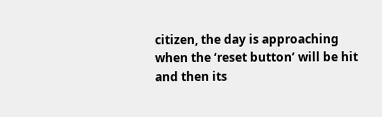citizen, the day is approaching when the ‘reset button’ will be hit and then its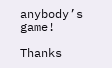anybody’s game!

Thanks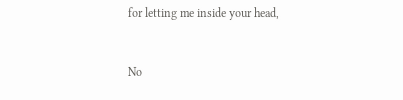for letting me inside your head,


No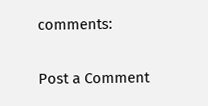comments:

Post a Comment